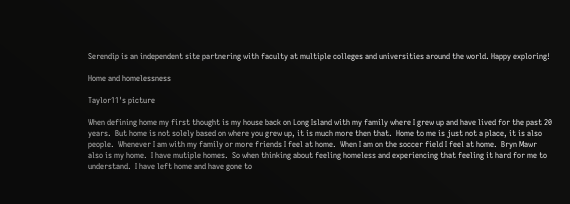Serendip is an independent site partnering with faculty at multiple colleges and universities around the world. Happy exploring!

Home and homelessness

Taylor11's picture

When defining home my first thought is my house back on Long Island with my family where I grew up and have lived for the past 20 years.  But home is not solely based on where you grew up, it is much more then that.  Home to me is just not a place, it is also people.  Whenever I am with my family or more friends I feel at home.  When I am on the soccer field I feel at home.  Bryn Mawr also is my home.  I have mutiple homes.  So when thinking about feeling homeless and experiencing that feeling it hard for me to understand.  I have left home and have gone to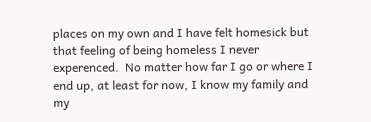places on my own and I have felt homesick but that feeling of being homeless I never experenced.  No matter how far I go or where I end up, at least for now, I know my family and my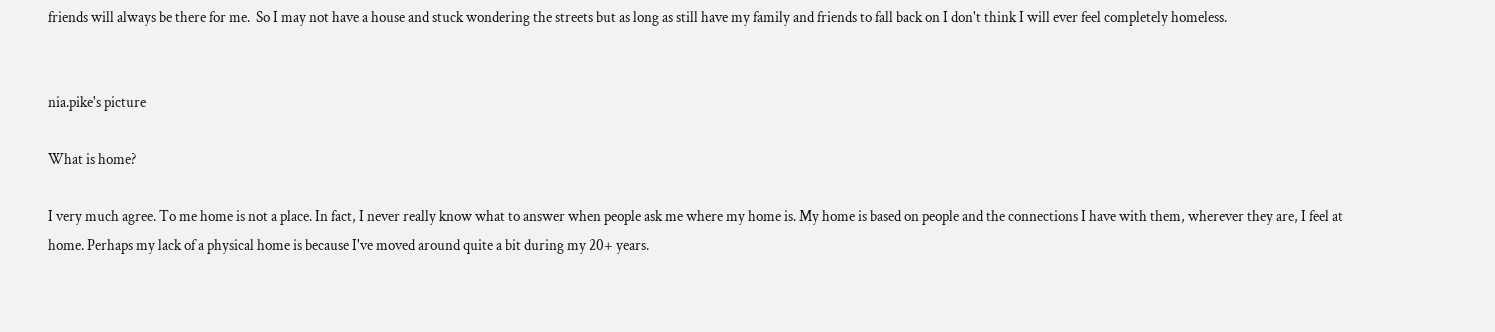friends will always be there for me.  So I may not have a house and stuck wondering the streets but as long as still have my family and friends to fall back on I don't think I will ever feel completely homeless.


nia.pike's picture

What is home?

I very much agree. To me home is not a place. In fact, I never really know what to answer when people ask me where my home is. My home is based on people and the connections I have with them, wherever they are, I feel at home. Perhaps my lack of a physical home is because I've moved around quite a bit during my 20+ years.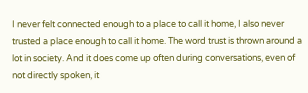I never felt connected enough to a place to call it home, I also never trusted a place enough to call it home. The word trust is thrown around a lot in society. And it does come up often during conversations, even of not directly spoken, it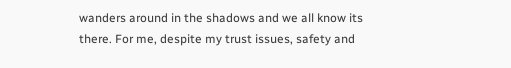wanders around in the shadows and we all know its there. For me, despite my trust issues, safety and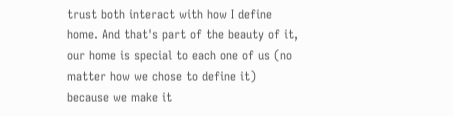trust both interact with how I define home. And that's part of the beauty of it, our home is special to each one of us (no matter how we chose to define it) because we make it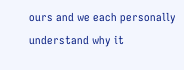ours and we each personally understand why it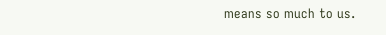means so much to us.